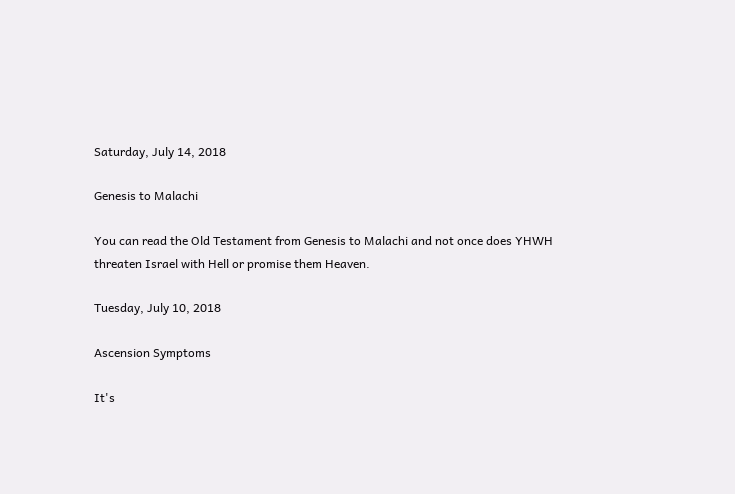Saturday, July 14, 2018

Genesis to Malachi

You can read the Old Testament from Genesis to Malachi and not once does YHWH threaten Israel with Hell or promise them Heaven.

Tuesday, July 10, 2018

Ascension Symptoms

It's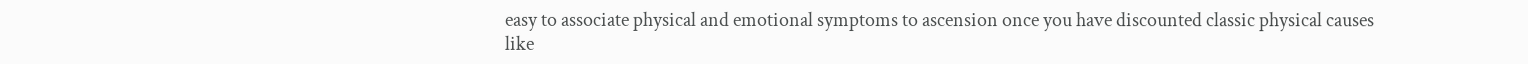easy to associate physical and emotional symptoms to ascension once you have discounted classic physical causes like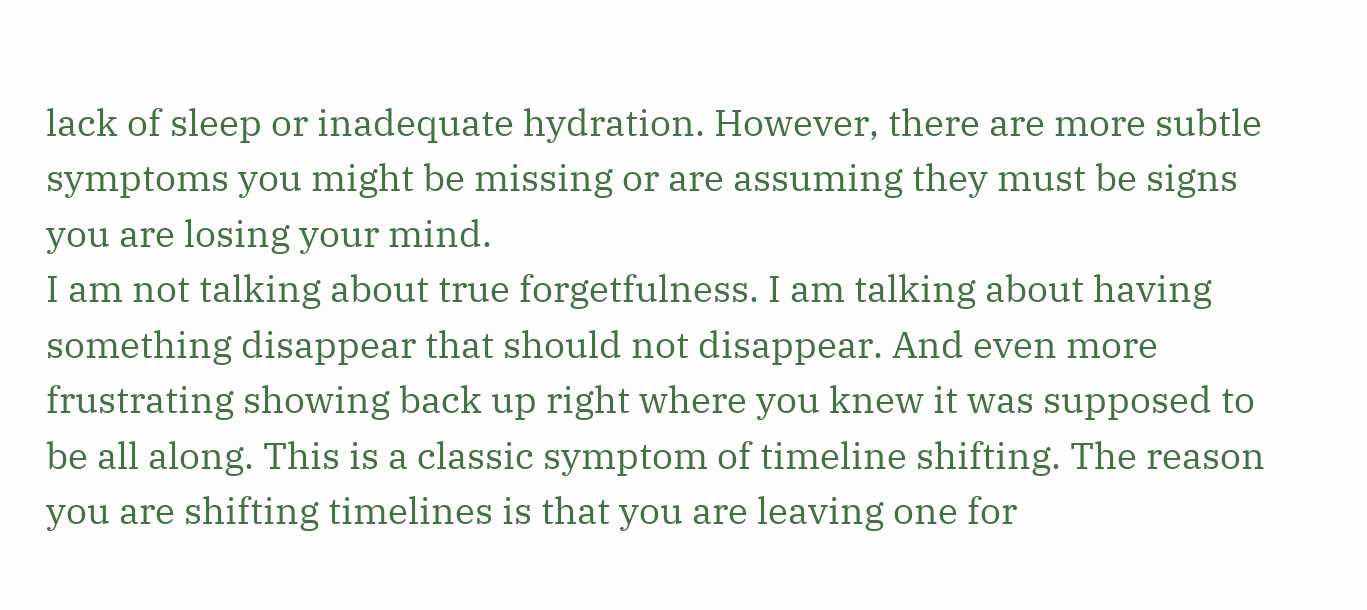lack of sleep or inadequate hydration. However, there are more subtle symptoms you might be missing or are assuming they must be signs you are losing your mind.
I am not talking about true forgetfulness. I am talking about having something disappear that should not disappear. And even more frustrating showing back up right where you knew it was supposed to be all along. This is a classic symptom of timeline shifting. The reason you are shifting timelines is that you are leaving one for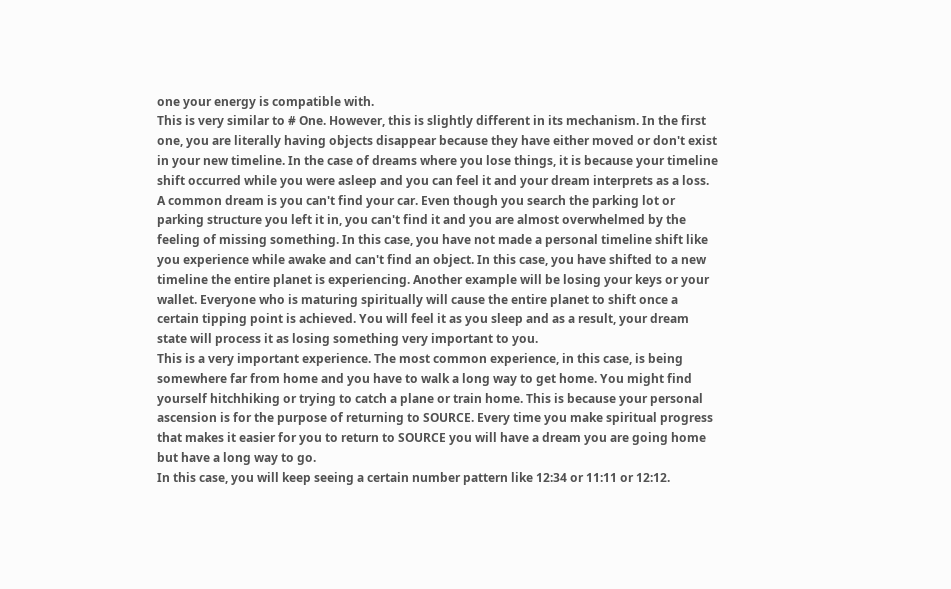one your energy is compatible with.
This is very similar to # One. However, this is slightly different in its mechanism. In the first one, you are literally having objects disappear because they have either moved or don't exist in your new timeline. In the case of dreams where you lose things, it is because your timeline shift occurred while you were asleep and you can feel it and your dream interprets as a loss. A common dream is you can't find your car. Even though you search the parking lot or parking structure you left it in, you can't find it and you are almost overwhelmed by the feeling of missing something. In this case, you have not made a personal timeline shift like you experience while awake and can't find an object. In this case, you have shifted to a new timeline the entire planet is experiencing. Another example will be losing your keys or your wallet. Everyone who is maturing spiritually will cause the entire planet to shift once a certain tipping point is achieved. You will feel it as you sleep and as a result, your dream state will process it as losing something very important to you.
This is a very important experience. The most common experience, in this case, is being somewhere far from home and you have to walk a long way to get home. You might find yourself hitchhiking or trying to catch a plane or train home. This is because your personal ascension is for the purpose of returning to SOURCE. Every time you make spiritual progress that makes it easier for you to return to SOURCE you will have a dream you are going home but have a long way to go.
In this case, you will keep seeing a certain number pattern like 12:34 or 11:11 or 12:12.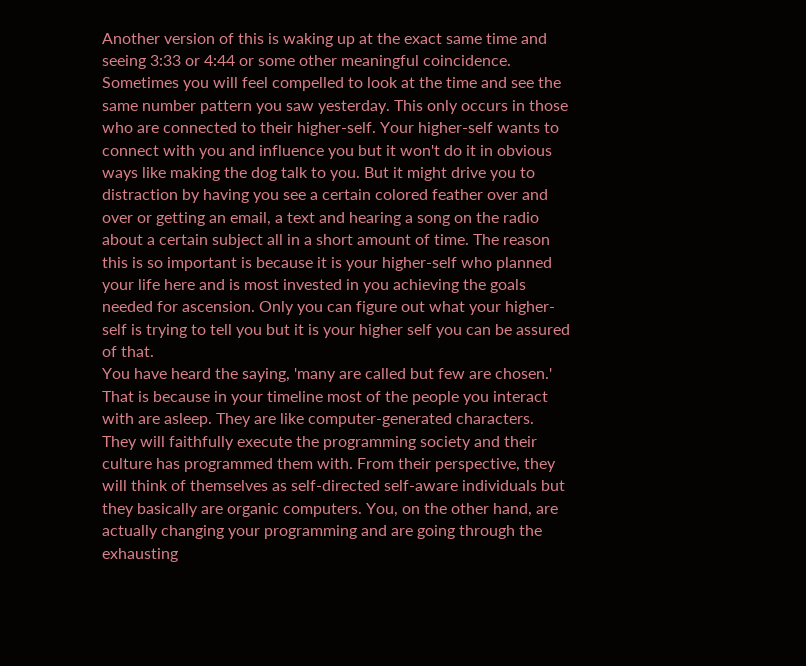Another version of this is waking up at the exact same time and seeing 3:33 or 4:44 or some other meaningful coincidence. Sometimes you will feel compelled to look at the time and see the same number pattern you saw yesterday. This only occurs in those who are connected to their higher-self. Your higher-self wants to connect with you and influence you but it won't do it in obvious ways like making the dog talk to you. But it might drive you to distraction by having you see a certain colored feather over and over or getting an email, a text and hearing a song on the radio about a certain subject all in a short amount of time. The reason this is so important is because it is your higher-self who planned your life here and is most invested in you achieving the goals needed for ascension. Only you can figure out what your higher-self is trying to tell you but it is your higher self you can be assured of that.
You have heard the saying, 'many are called but few are chosen.' That is because in your timeline most of the people you interact with are asleep. They are like computer-generated characters. They will faithfully execute the programming society and their culture has programmed them with. From their perspective, they will think of themselves as self-directed self-aware individuals but they basically are organic computers. You, on the other hand, are actually changing your programming and are going through the exhausting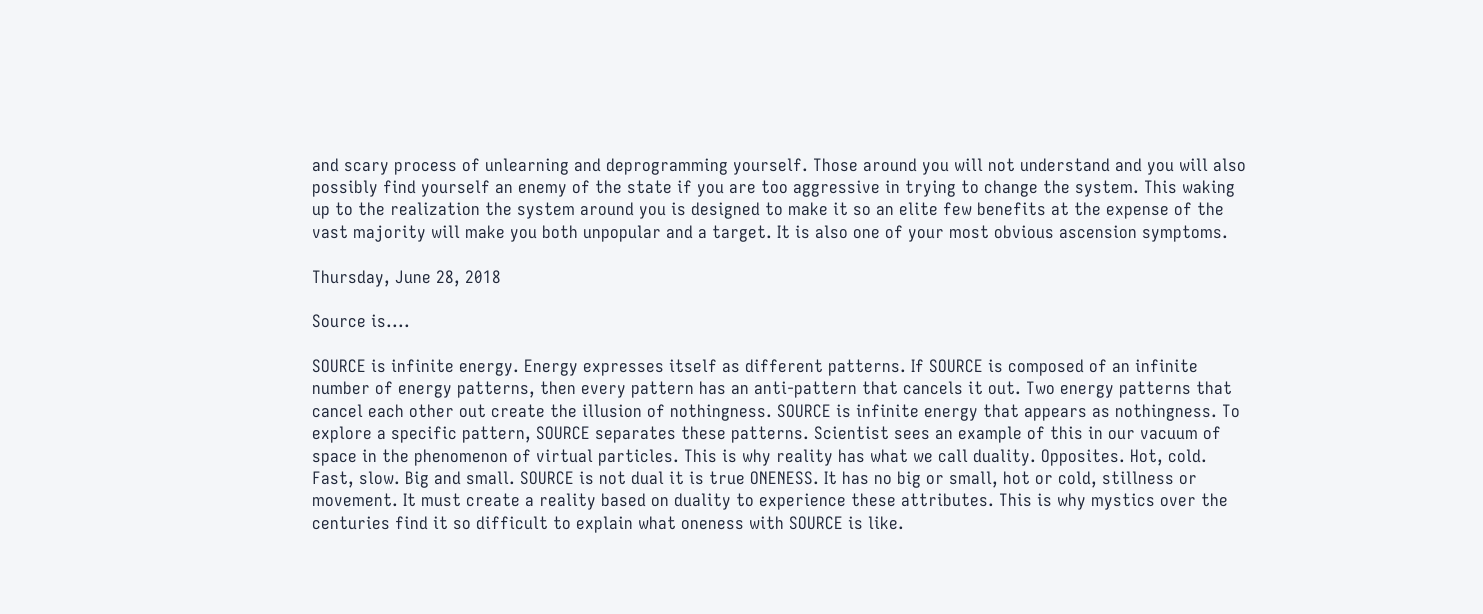and scary process of unlearning and deprogramming yourself. Those around you will not understand and you will also possibly find yourself an enemy of the state if you are too aggressive in trying to change the system. This waking up to the realization the system around you is designed to make it so an elite few benefits at the expense of the vast majority will make you both unpopular and a target. It is also one of your most obvious ascension symptoms.

Thursday, June 28, 2018

Source is....

SOURCE is infinite energy. Energy expresses itself as different patterns. If SOURCE is composed of an infinite number of energy patterns, then every pattern has an anti-pattern that cancels it out. Two energy patterns that cancel each other out create the illusion of nothingness. SOURCE is infinite energy that appears as nothingness. To explore a specific pattern, SOURCE separates these patterns. Scientist sees an example of this in our vacuum of space in the phenomenon of virtual particles. This is why reality has what we call duality. Opposites. Hot, cold. Fast, slow. Big and small. SOURCE is not dual it is true ONENESS. It has no big or small, hot or cold, stillness or movement. It must create a reality based on duality to experience these attributes. This is why mystics over the centuries find it so difficult to explain what oneness with SOURCE is like.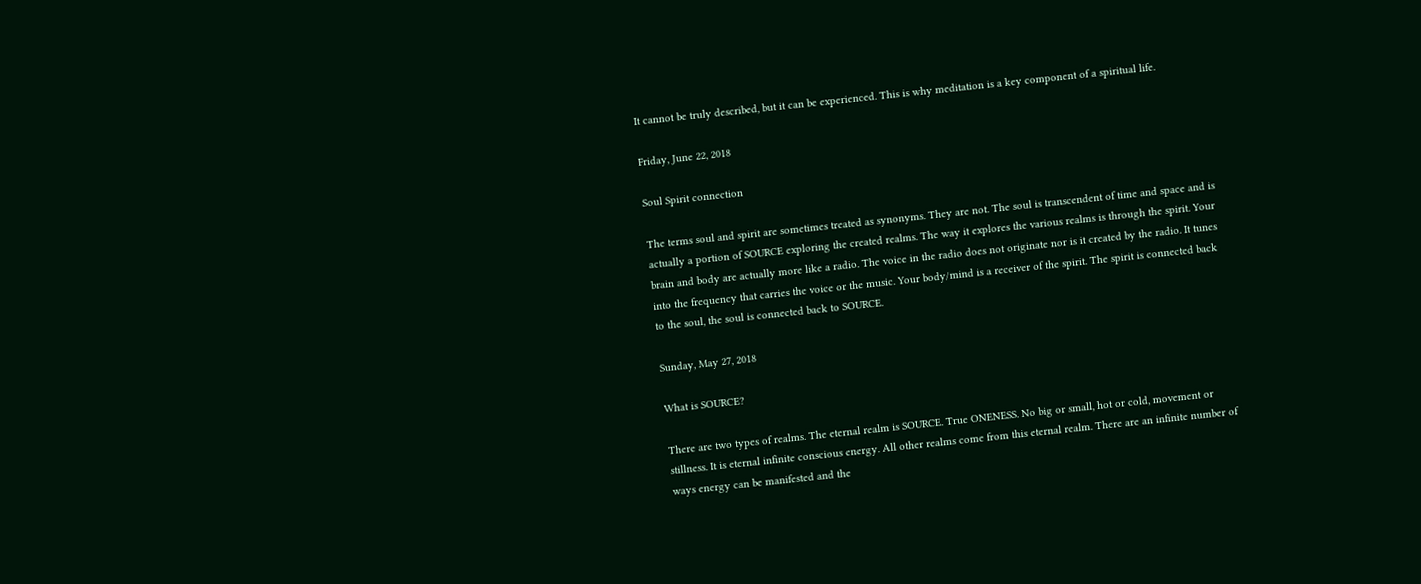It cannot be truly described, but it can be experienced. This is why meditation is a key component of a spiritual life.

Friday, June 22, 2018

Soul Spirit connection

The terms soul and spirit are sometimes treated as synonyms. They are not. The soul is transcendent of time and space and is actually a portion of SOURCE exploring the created realms. The way it explores the various realms is through the spirit. Your brain and body are actually more like a radio. The voice in the radio does not originate nor is it created by the radio. It tunes into the frequency that carries the voice or the music. Your body/mind is a receiver of the spirit. The spirit is connected back to the soul, the soul is connected back to SOURCE.

Sunday, May 27, 2018

What is SOURCE?

There are two types of realms. The eternal realm is SOURCE. True ONENESS. No big or small, hot or cold, movement or stillness. It is eternal infinite conscious energy. All other realms come from this eternal realm. There are an infinite number of ways energy can be manifested and the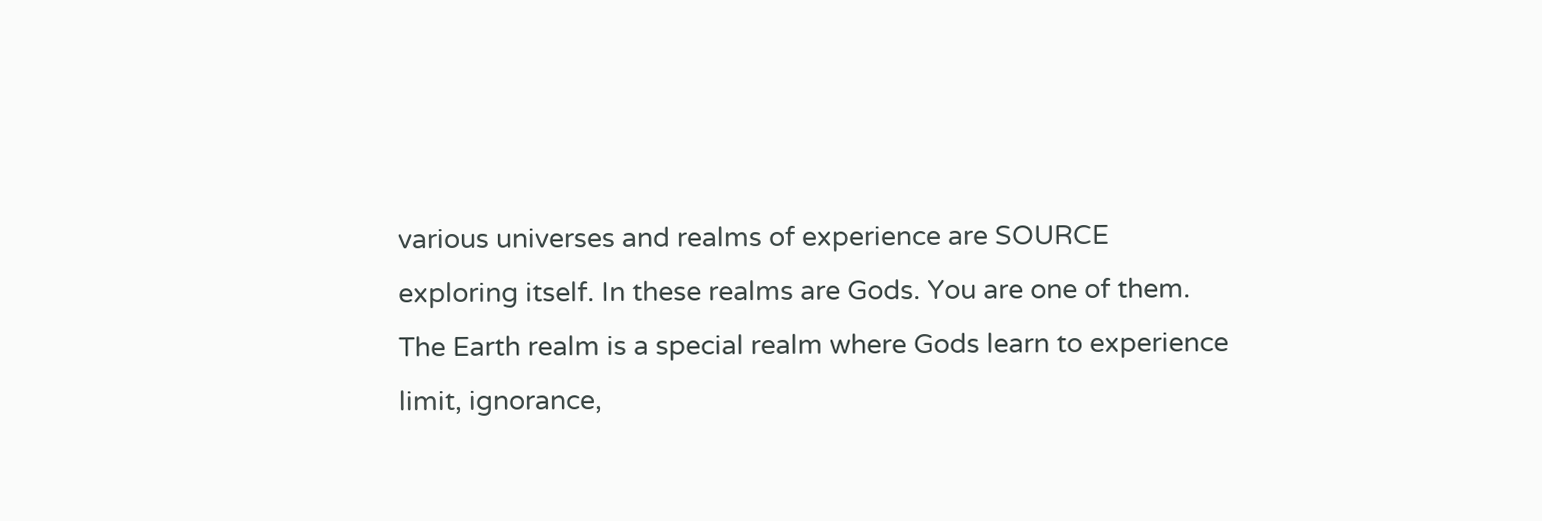various universes and realms of experience are SOURCE exploring itself. In these realms are Gods. You are one of them. The Earth realm is a special realm where Gods learn to experience limit, ignorance,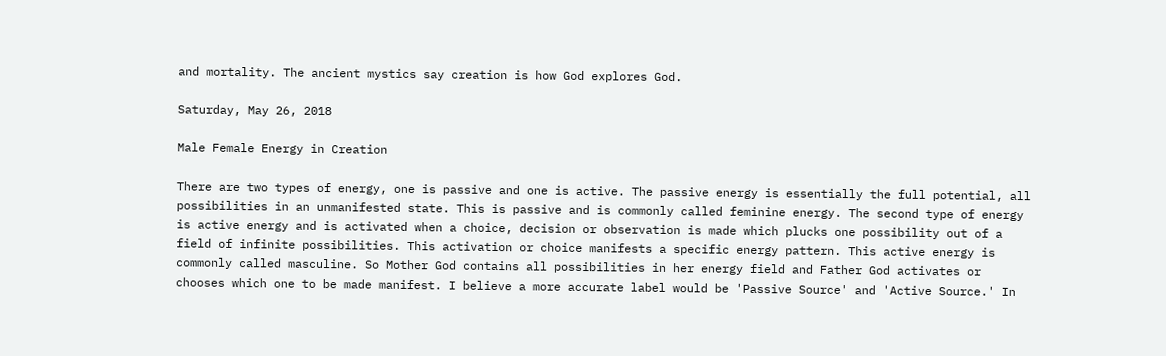and mortality. The ancient mystics say creation is how God explores God.

Saturday, May 26, 2018

Male Female Energy in Creation

There are two types of energy, one is passive and one is active. The passive energy is essentially the full potential, all possibilities in an unmanifested state. This is passive and is commonly called feminine energy. The second type of energy is active energy and is activated when a choice, decision or observation is made which plucks one possibility out of a field of infinite possibilities. This activation or choice manifests a specific energy pattern. This active energy is commonly called masculine. So Mother God contains all possibilities in her energy field and Father God activates or chooses which one to be made manifest. I believe a more accurate label would be 'Passive Source' and 'Active Source.' In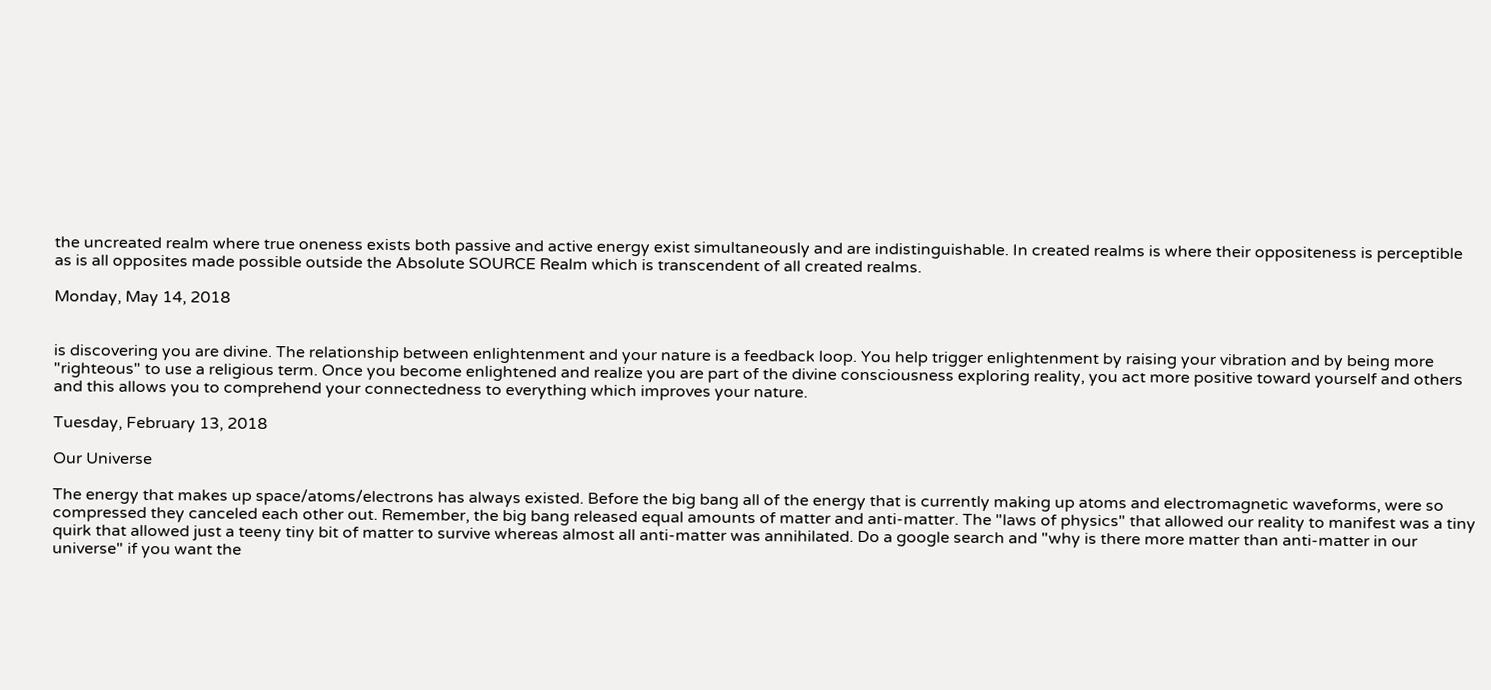the uncreated realm where true oneness exists both passive and active energy exist simultaneously and are indistinguishable. In created realms is where their oppositeness is perceptible as is all opposites made possible outside the Absolute SOURCE Realm which is transcendent of all created realms.

Monday, May 14, 2018


is discovering you are divine. The relationship between enlightenment and your nature is a feedback loop. You help trigger enlightenment by raising your vibration and by being more "righteous" to use a religious term. Once you become enlightened and realize you are part of the divine consciousness exploring reality, you act more positive toward yourself and others and this allows you to comprehend your connectedness to everything which improves your nature.

Tuesday, February 13, 2018

Our Universe

The energy that makes up space/atoms/electrons has always existed. Before the big bang all of the energy that is currently making up atoms and electromagnetic waveforms, were so compressed they canceled each other out. Remember, the big bang released equal amounts of matter and anti-matter. The "laws of physics" that allowed our reality to manifest was a tiny quirk that allowed just a teeny tiny bit of matter to survive whereas almost all anti-matter was annihilated. Do a google search and "why is there more matter than anti-matter in our universe" if you want the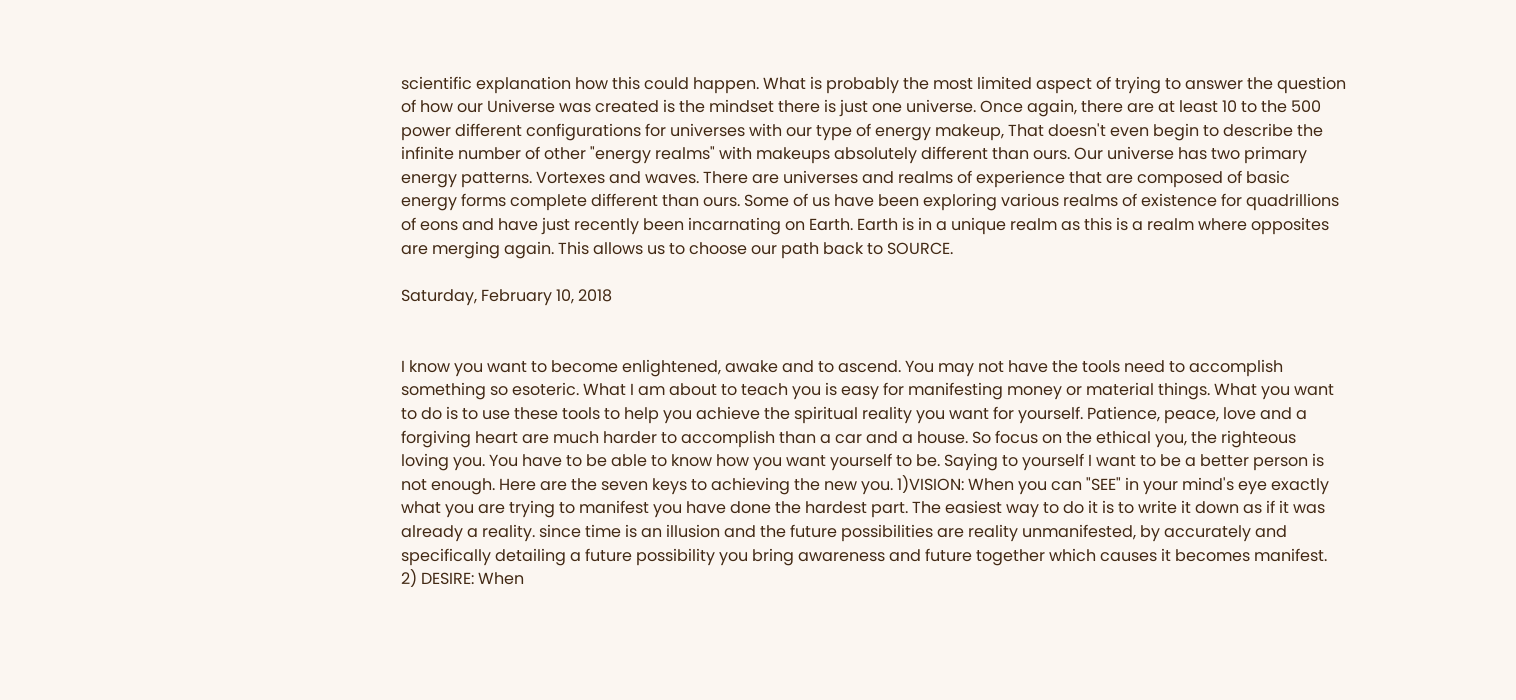scientific explanation how this could happen. What is probably the most limited aspect of trying to answer the question of how our Universe was created is the mindset there is just one universe. Once again, there are at least 10 to the 500 power different configurations for universes with our type of energy makeup, That doesn't even begin to describe the infinite number of other "energy realms" with makeups absolutely different than ours. Our universe has two primary energy patterns. Vortexes and waves. There are universes and realms of experience that are composed of basic energy forms complete different than ours. Some of us have been exploring various realms of existence for quadrillions of eons and have just recently been incarnating on Earth. Earth is in a unique realm as this is a realm where opposites are merging again. This allows us to choose our path back to SOURCE.

Saturday, February 10, 2018


I know you want to become enlightened, awake and to ascend. You may not have the tools need to accomplish something so esoteric. What I am about to teach you is easy for manifesting money or material things. What you want to do is to use these tools to help you achieve the spiritual reality you want for yourself. Patience, peace, love and a forgiving heart are much harder to accomplish than a car and a house. So focus on the ethical you, the righteous loving you. You have to be able to know how you want yourself to be. Saying to yourself I want to be a better person is not enough. Here are the seven keys to achieving the new you. 1)VISION: When you can "SEE" in your mind's eye exactly what you are trying to manifest you have done the hardest part. The easiest way to do it is to write it down as if it was already a reality. since time is an illusion and the future possibilities are reality unmanifested, by accurately and specifically detailing a future possibility you bring awareness and future together which causes it becomes manifest. 2) DESIRE: When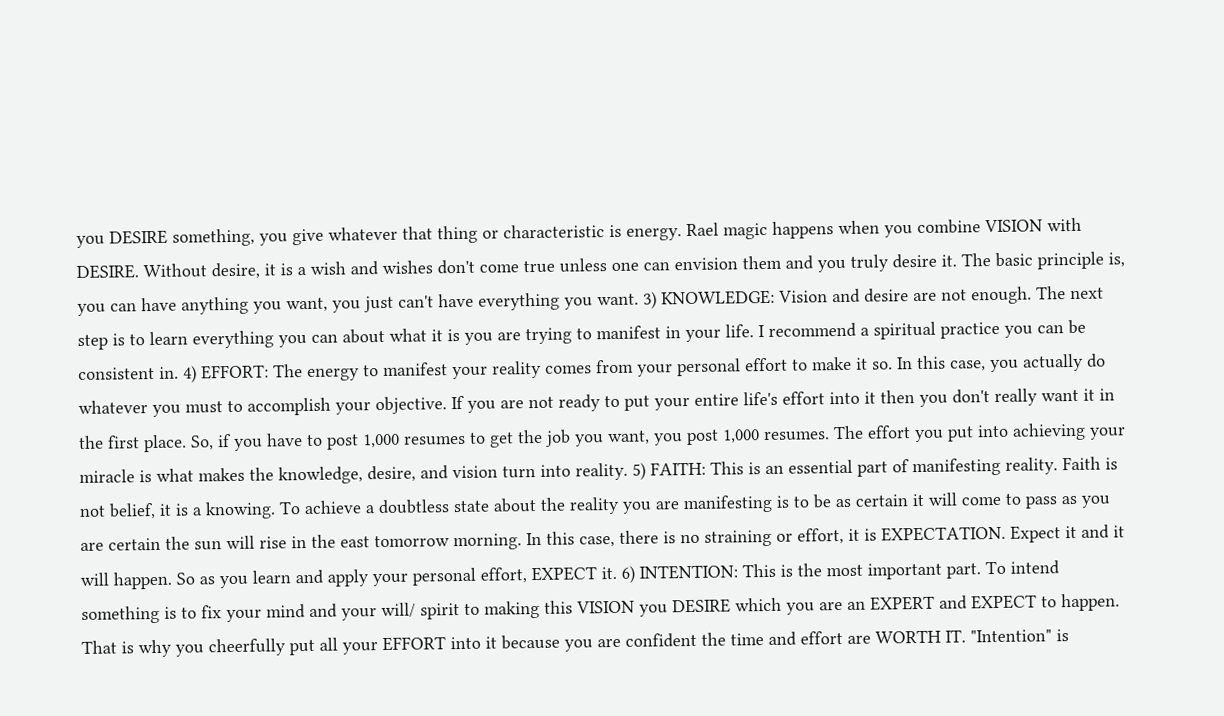you DESIRE something, you give whatever that thing or characteristic is energy. Rael magic happens when you combine VISION with DESIRE. Without desire, it is a wish and wishes don't come true unless one can envision them and you truly desire it. The basic principle is, you can have anything you want, you just can't have everything you want. 3) KNOWLEDGE: Vision and desire are not enough. The next step is to learn everything you can about what it is you are trying to manifest in your life. I recommend a spiritual practice you can be consistent in. 4) EFFORT: The energy to manifest your reality comes from your personal effort to make it so. In this case, you actually do whatever you must to accomplish your objective. If you are not ready to put your entire life's effort into it then you don't really want it in the first place. So, if you have to post 1,000 resumes to get the job you want, you post 1,000 resumes. The effort you put into achieving your miracle is what makes the knowledge, desire, and vision turn into reality. 5) FAITH: This is an essential part of manifesting reality. Faith is not belief, it is a knowing. To achieve a doubtless state about the reality you are manifesting is to be as certain it will come to pass as you are certain the sun will rise in the east tomorrow morning. In this case, there is no straining or effort, it is EXPECTATION. Expect it and it will happen. So as you learn and apply your personal effort, EXPECT it. 6) INTENTION: This is the most important part. To intend something is to fix your mind and your will/ spirit to making this VISION you DESIRE which you are an EXPERT and EXPECT to happen. That is why you cheerfully put all your EFFORT into it because you are confident the time and effort are WORTH IT. "Intention" is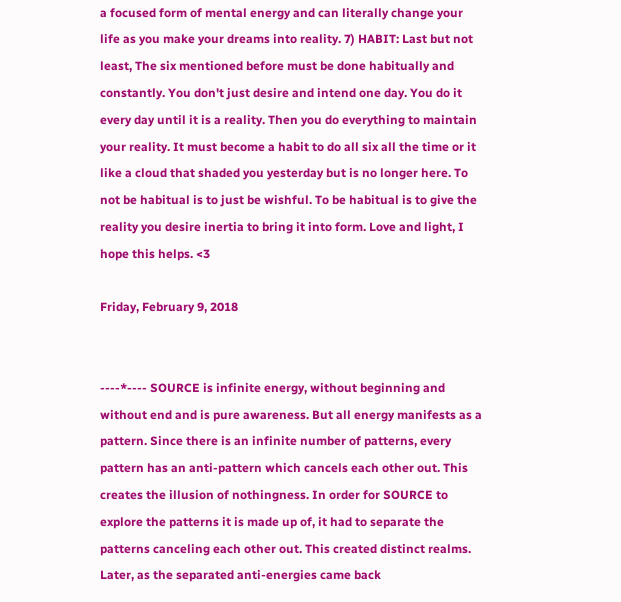a focused form of mental energy and can literally change your life as you make your dreams into reality. 7) HABIT: Last but not least, The six mentioned before must be done habitually and constantly. You don't just desire and intend one day. You do it every day until it is a reality. Then you do everything to maintain your reality. It must become a habit to do all six all the time or it like a cloud that shaded you yesterday but is no longer here. To not be habitual is to just be wishful. To be habitual is to give the reality you desire inertia to bring it into form. Love and light, I hope this helps. <3

Friday, February 9, 2018


----*---- SOURCE is infinite energy, without beginning and without end and is pure awareness. But all energy manifests as a pattern. Since there is an infinite number of patterns, every pattern has an anti-pattern which cancels each other out. This creates the illusion of nothingness. In order for SOURCE to explore the patterns it is made up of, it had to separate the patterns canceling each other out. This created distinct realms. Later, as the separated anti-energies came back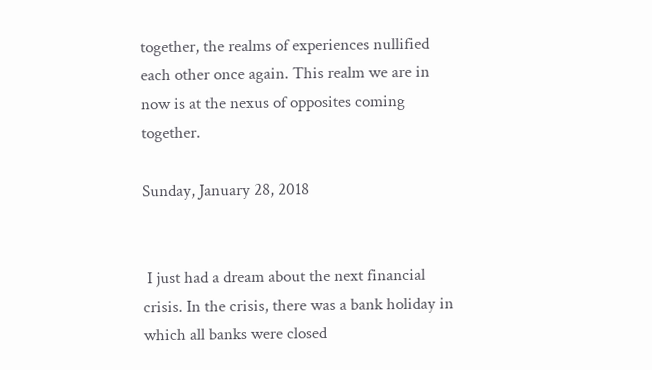together, the realms of experiences nullified each other once again. This realm we are in now is at the nexus of opposites coming together.

Sunday, January 28, 2018


 I just had a dream about the next financial crisis. In the crisis, there was a bank holiday in which all banks were closed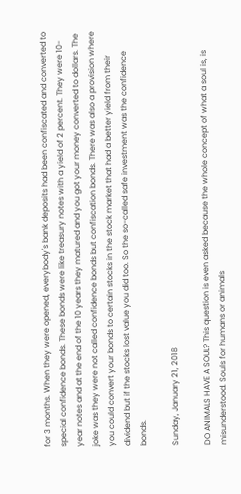for 3 months. When they were opened, everybody's bank deposits had been confiscated and converted to special confidence bonds. These bonds were like treasury notes with a yield of 2 percent. They were 10-year notes and at the end of the 10 years they matured and you got your money converted to dollars. The joke was they were not called confidence bonds but confiscation bonds. There was also a provision where you could convert your bonds to certain stocks in the stock market that had a better yield from their dividend but if the stocks lost value you did too. So the so-called safe investment was the confidence bonds.

Sunday, January 21, 2018

DO ANIMALS HAVE A SOUL? This question is even asked because the whole concept of what a soul is, is misunderstood. Souls for humans or animals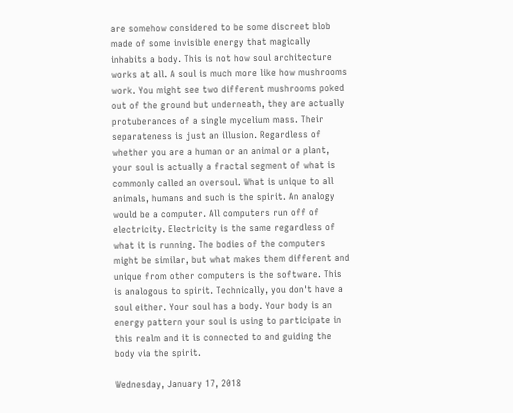are somehow considered to be some discreet blob made of some invisible energy that magically inhabits a body. This is not how soul architecture works at all. A soul is much more like how mushrooms work. You might see two different mushrooms poked out of the ground but underneath, they are actually protuberances of a single mycelium mass. Their separateness is just an illusion. Regardless of whether you are a human or an animal or a plant, your soul is actually a fractal segment of what is commonly called an oversoul. What is unique to all animals, humans and such is the spirit. An analogy would be a computer. All computers run off of electricity. Electricity is the same regardless of what it is running. The bodies of the computers might be similar, but what makes them different and unique from other computers is the software. This is analogous to spirit. Technically, you don't have a soul either. Your soul has a body. Your body is an energy pattern your soul is using to participate in this realm and it is connected to and guiding the body via the spirit.

Wednesday, January 17, 2018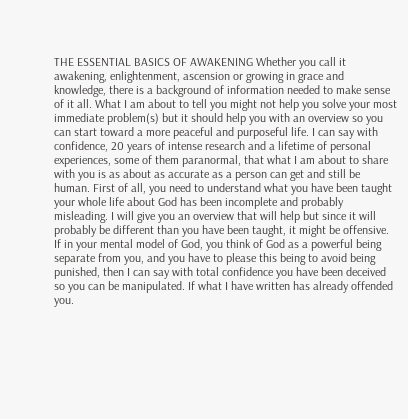THE ESSENTIAL BASICS OF AWAKENING Whether you call it awakening, enlightenment, ascension or growing in grace and knowledge, there is a background of information needed to make sense of it all. What I am about to tell you might not help you solve your most immediate problem(s) but it should help you with an overview so you can start toward a more peaceful and purposeful life. I can say with confidence, 20 years of intense research and a lifetime of personal experiences, some of them paranormal, that what I am about to share with you is as about as accurate as a person can get and still be human. First of all, you need to understand what you have been taught your whole life about God has been incomplete and probably misleading. I will give you an overview that will help but since it will probably be different than you have been taught, it might be offensive. If in your mental model of God, you think of God as a powerful being separate from you, and you have to please this being to avoid being punished, then I can say with total confidence you have been deceived so you can be manipulated. If what I have written has already offended you.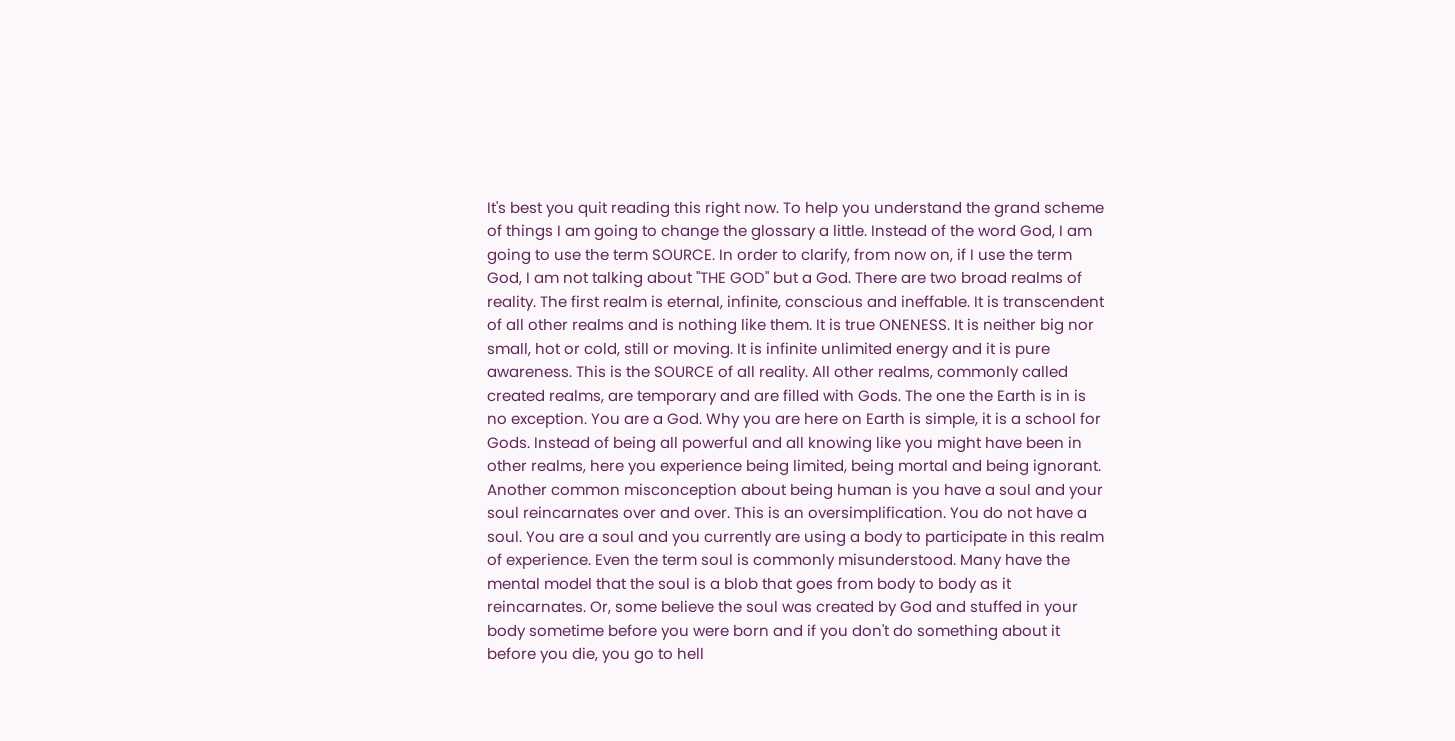It's best you quit reading this right now. To help you understand the grand scheme of things I am going to change the glossary a little. Instead of the word God, I am going to use the term SOURCE. In order to clarify, from now on, if I use the term God, I am not talking about "THE GOD" but a God. There are two broad realms of reality. The first realm is eternal, infinite, conscious and ineffable. It is transcendent of all other realms and is nothing like them. It is true ONENESS. It is neither big nor small, hot or cold, still or moving. It is infinite unlimited energy and it is pure awareness. This is the SOURCE of all reality. All other realms, commonly called created realms, are temporary and are filled with Gods. The one the Earth is in is no exception. You are a God. Why you are here on Earth is simple, it is a school for Gods. Instead of being all powerful and all knowing like you might have been in other realms, here you experience being limited, being mortal and being ignorant. Another common misconception about being human is you have a soul and your soul reincarnates over and over. This is an oversimplification. You do not have a soul. You are a soul and you currently are using a body to participate in this realm of experience. Even the term soul is commonly misunderstood. Many have the mental model that the soul is a blob that goes from body to body as it reincarnates. Or, some believe the soul was created by God and stuffed in your body sometime before you were born and if you don't do something about it before you die, you go to hell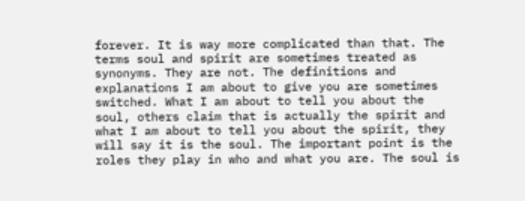forever. It is way more complicated than that. The terms soul and spirit are sometimes treated as synonyms. They are not. The definitions and explanations I am about to give you are sometimes switched. What I am about to tell you about the soul, others claim that is actually the spirit and what I am about to tell you about the spirit, they will say it is the soul. The important point is the roles they play in who and what you are. The soul is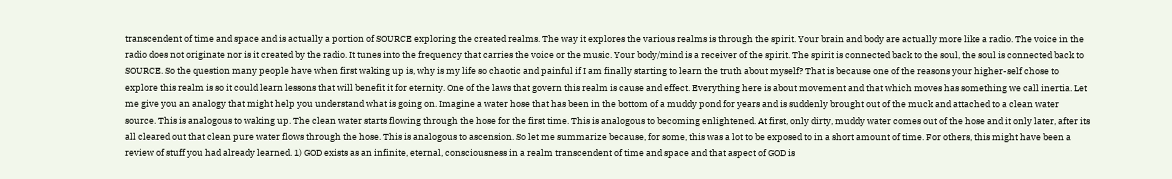transcendent of time and space and is actually a portion of SOURCE exploring the created realms. The way it explores the various realms is through the spirit. Your brain and body are actually more like a radio. The voice in the radio does not originate nor is it created by the radio. It tunes into the frequency that carries the voice or the music. Your body/mind is a receiver of the spirit. The spirit is connected back to the soul, the soul is connected back to SOURCE. So the question many people have when first waking up is, why is my life so chaotic and painful if I am finally starting to learn the truth about myself? That is because one of the reasons your higher-self chose to explore this realm is so it could learn lessons that will benefit it for eternity. One of the laws that govern this realm is cause and effect. Everything here is about movement and that which moves has something we call inertia. Let me give you an analogy that might help you understand what is going on. Imagine a water hose that has been in the bottom of a muddy pond for years and is suddenly brought out of the muck and attached to a clean water source. This is analogous to waking up. The clean water starts flowing through the hose for the first time. This is analogous to becoming enlightened. At first, only dirty, muddy water comes out of the hose and it only later, after its all cleared out that clean pure water flows through the hose. This is analogous to ascension. So let me summarize because, for some, this was a lot to be exposed to in a short amount of time. For others, this might have been a review of stuff you had already learned. 1) GOD exists as an infinite, eternal, consciousness in a realm transcendent of time and space and that aspect of GOD is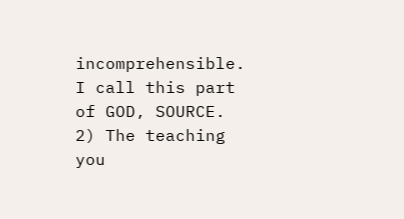incomprehensible. I call this part of GOD, SOURCE. 2) The teaching you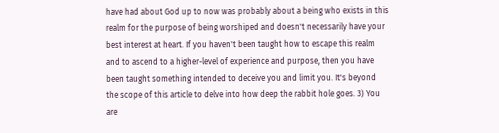have had about God up to now was probably about a being who exists in this realm for the purpose of being worshiped and doesn't necessarily have your best interest at heart. If you haven't been taught how to escape this realm and to ascend to a higher-level of experience and purpose, then you have been taught something intended to deceive you and limit you. It's beyond the scope of this article to delve into how deep the rabbit hole goes. 3) You are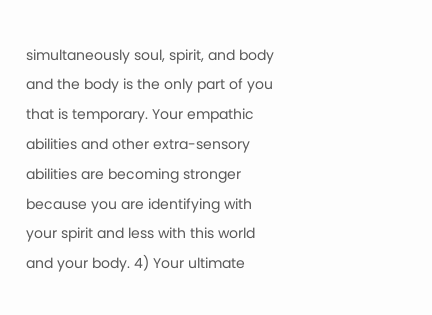simultaneously soul, spirit, and body and the body is the only part of you that is temporary. Your empathic abilities and other extra-sensory abilities are becoming stronger because you are identifying with your spirit and less with this world and your body. 4) Your ultimate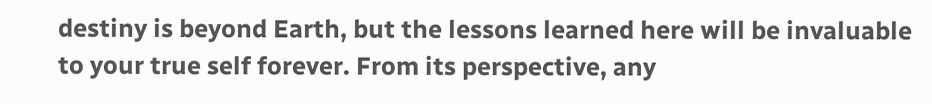destiny is beyond Earth, but the lessons learned here will be invaluable to your true self forever. From its perspective, any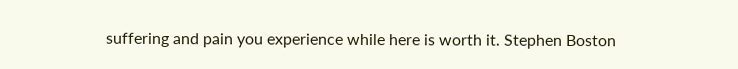suffering and pain you experience while here is worth it. Stephen Boston